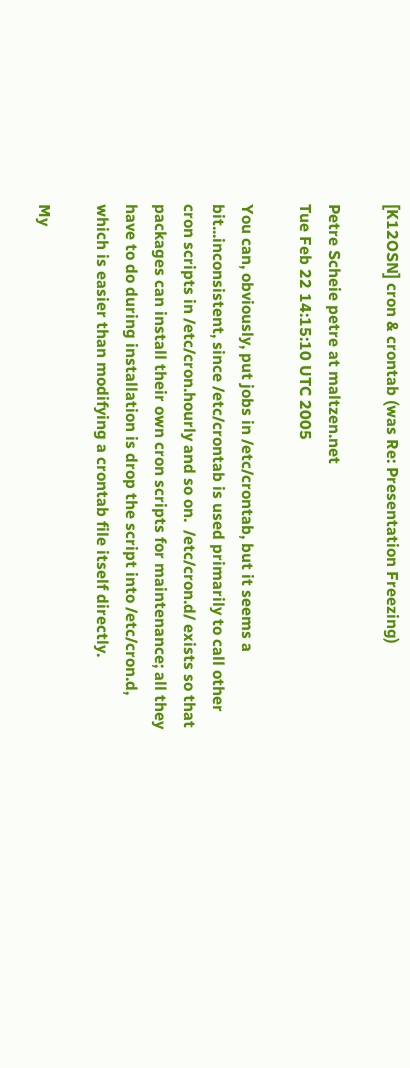[K12OSN] cron & crontab (was Re: Presentation Freezing)

Petre Scheie petre at maltzen.net
Tue Feb 22 14:15:10 UTC 2005

You can, obviously, put jobs in /etc/crontab, but it seems a
bit...inconsistent, since /etc/crontab is used primarily to call other
cron scripts in /etc/cron.hourly and so on.  /etc/cron.d/ exists so that
packages can install their own cron scripts for maintenance; all they
have to do during installation is drop the script into /etc/cron.d,
which is easier than modifying a crontab file itself directly.

My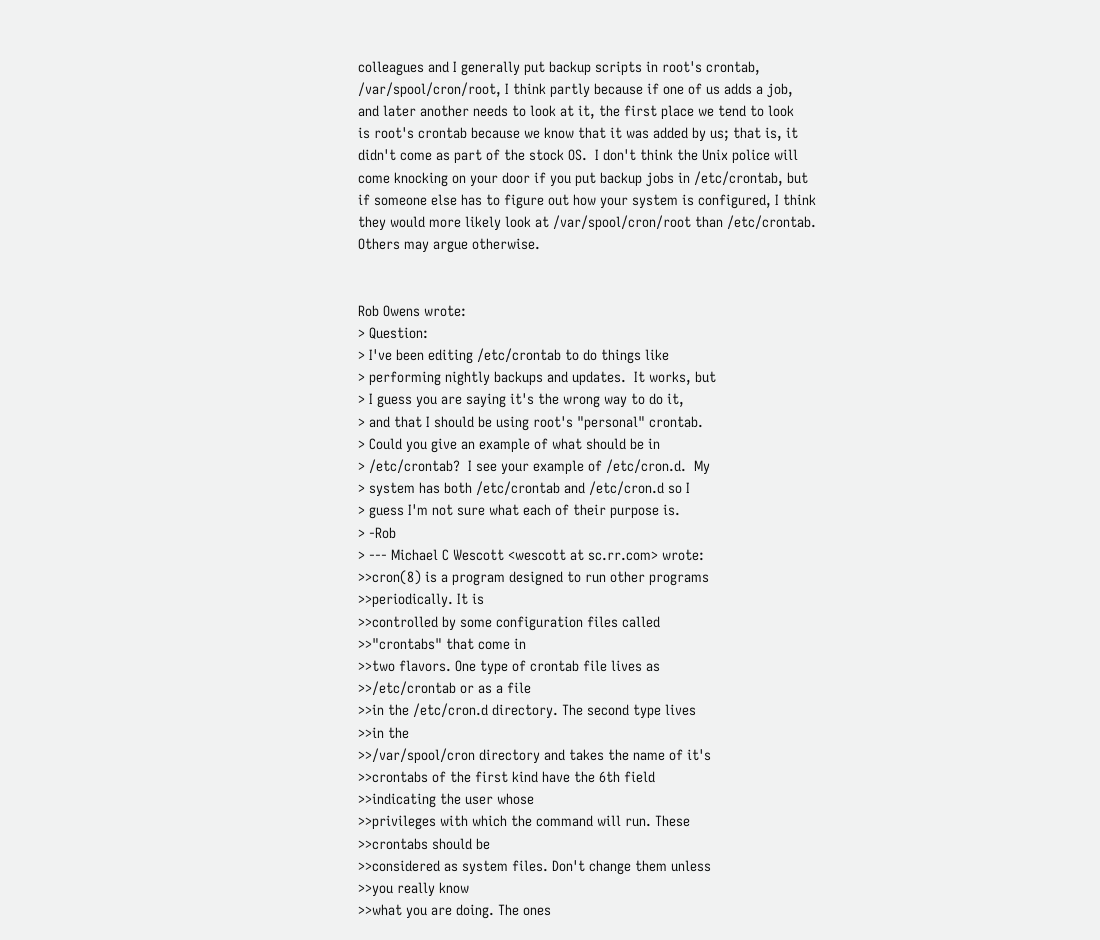colleagues and I generally put backup scripts in root's crontab,
/var/spool/cron/root, I think partly because if one of us adds a job,
and later another needs to look at it, the first place we tend to look
is root's crontab because we know that it was added by us; that is, it
didn't come as part of the stock OS.  I don't think the Unix police will
come knocking on your door if you put backup jobs in /etc/crontab, but
if someone else has to figure out how your system is configured, I think
they would more likely look at /var/spool/cron/root than /etc/crontab.
Others may argue otherwise.


Rob Owens wrote:
> Question:
> I've been editing /etc/crontab to do things like
> performing nightly backups and updates.  It works, but
> I guess you are saying it's the wrong way to do it,
> and that I should be using root's "personal" crontab.
> Could you give an example of what should be in
> /etc/crontab?  I see your example of /etc/cron.d.  My
> system has both /etc/crontab and /etc/cron.d so I
> guess I'm not sure what each of their purpose is.
> -Rob
> --- Michael C Wescott <wescott at sc.rr.com> wrote:
>>cron(8) is a program designed to run other programs
>>periodically. It is
>>controlled by some configuration files called
>>"crontabs" that come in
>>two flavors. One type of crontab file lives as
>>/etc/crontab or as a file
>>in the /etc/cron.d directory. The second type lives
>>in the
>>/var/spool/cron directory and takes the name of it's
>>crontabs of the first kind have the 6th field
>>indicating the user whose
>>privileges with which the command will run. These
>>crontabs should be
>>considered as system files. Don't change them unless
>>you really know
>>what you are doing. The ones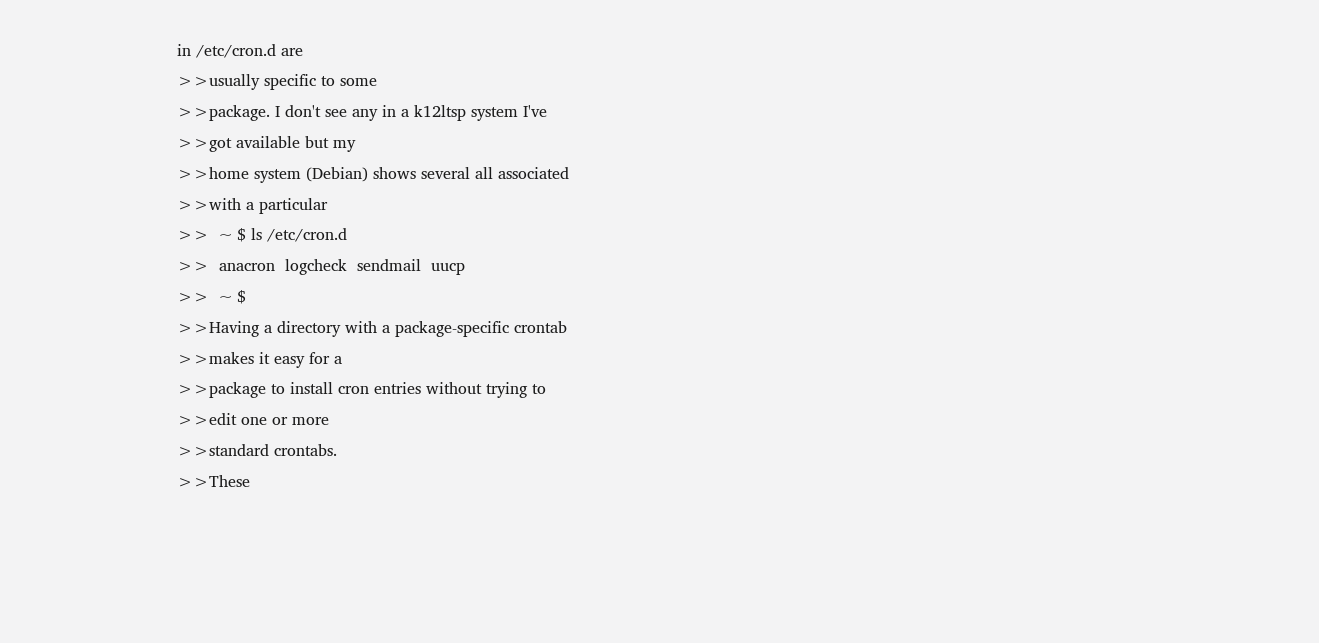in /etc/cron.d are
>>usually specific to some
>>package. I don't see any in a k12ltsp system I've
>>got available but my
>>home system (Debian) shows several all associated
>>with a particular
>>  ~ $ ls /etc/cron.d
>>  anacron  logcheck  sendmail  uucp
>>  ~ $
>>Having a directory with a package-specific crontab
>>makes it easy for a
>>package to install cron entries without trying to
>>edit one or more
>>standard crontabs.
>>These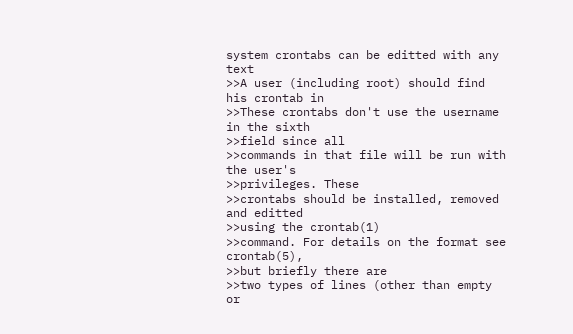system crontabs can be editted with any text
>>A user (including root) should find his crontab in
>>These crontabs don't use the username in the sixth
>>field since all
>>commands in that file will be run with the user's
>>privileges. These
>>crontabs should be installed, removed and editted
>>using the crontab(1)
>>command. For details on the format see crontab(5),
>>but briefly there are
>>two types of lines (other than empty or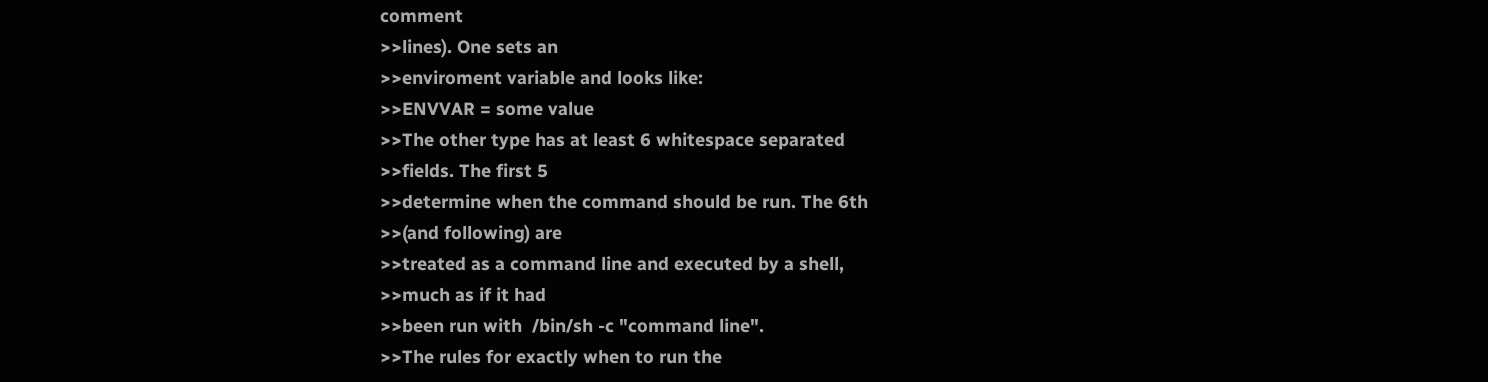comment
>>lines). One sets an
>>enviroment variable and looks like:
>>ENVVAR = some value
>>The other type has at least 6 whitespace separated
>>fields. The first 5
>>determine when the command should be run. The 6th
>>(and following) are
>>treated as a command line and executed by a shell,
>>much as if it had
>>been run with  /bin/sh -c "command line".
>>The rules for exactly when to run the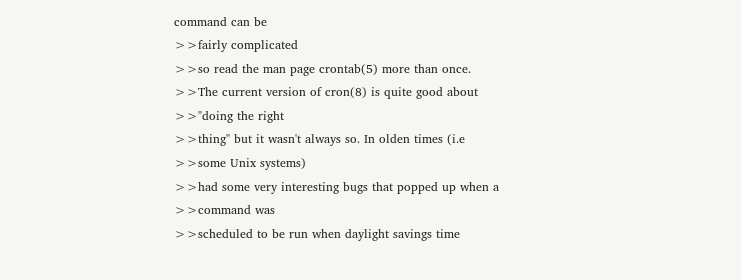command can be
>>fairly complicated
>>so read the man page crontab(5) more than once.
>>The current version of cron(8) is quite good about
>>"doing the right
>>thing" but it wasn't always so. In olden times (i.e
>>some Unix systems)
>>had some very interesting bugs that popped up when a
>>command was
>>scheduled to be run when daylight savings time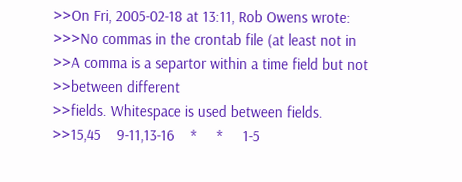>>On Fri, 2005-02-18 at 13:11, Rob Owens wrote:
>>>No commas in the crontab file (at least not in
>>A comma is a separtor within a time field but not
>>between different
>>fields. Whitespace is used between fields.
>>15,45    9-11,13-16    *     *     1-5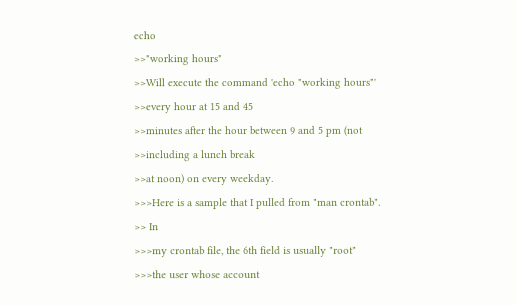echo
>>"working hours"
>>Will execute the command 'echo "working hours"'
>>every hour at 15 and 45
>>minutes after the hour between 9 and 5 pm (not
>>including a lunch break
>>at noon) on every weekday.
>>>Here is a sample that I pulled from "man crontab".
>> In
>>>my crontab file, the 6th field is usually "root"
>>>the user whose account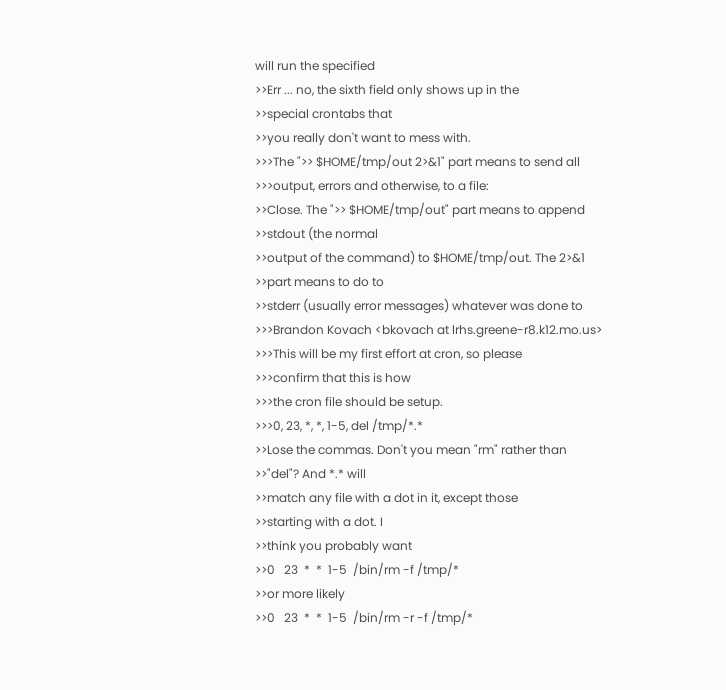will run the specified
>>Err ... no, the sixth field only shows up in the
>>special crontabs that
>>you really don't want to mess with.
>>>The ">> $HOME/tmp/out 2>&1" part means to send all
>>>output, errors and otherwise, to a file:
>>Close. The ">> $HOME/tmp/out" part means to append
>>stdout (the normal
>>output of the command) to $HOME/tmp/out. The 2>&1
>>part means to do to
>>stderr (usually error messages) whatever was done to
>>>Brandon Kovach <bkovach at lrhs.greene-r8.k12.mo.us>
>>>This will be my first effort at cron, so please
>>>confirm that this is how
>>>the cron file should be setup.
>>>0, 23, *, *, 1-5, del /tmp/*.*
>>Lose the commas. Don't you mean "rm" rather than
>>"del"? And *.* will
>>match any file with a dot in it, except those
>>starting with a dot. I
>>think you probably want
>>0   23  *  *  1-5  /bin/rm -f /tmp/*
>>or more likely
>>0   23  *  *  1-5  /bin/rm -r -f /tmp/*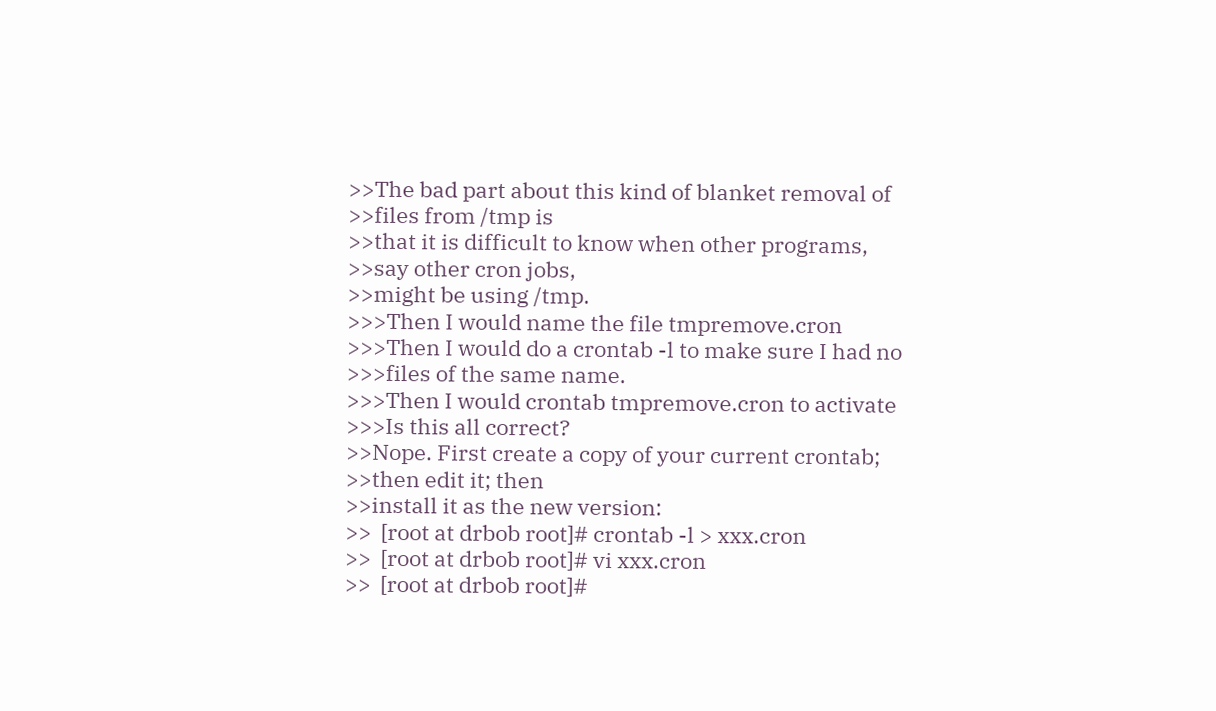>>The bad part about this kind of blanket removal of
>>files from /tmp is
>>that it is difficult to know when other programs,
>>say other cron jobs,
>>might be using /tmp.
>>>Then I would name the file tmpremove.cron
>>>Then I would do a crontab -l to make sure I had no
>>>files of the same name.
>>>Then I would crontab tmpremove.cron to activate
>>>Is this all correct?
>>Nope. First create a copy of your current crontab;
>>then edit it; then
>>install it as the new version:
>>  [root at drbob root]# crontab -l > xxx.cron
>>  [root at drbob root]# vi xxx.cron
>>  [root at drbob root]#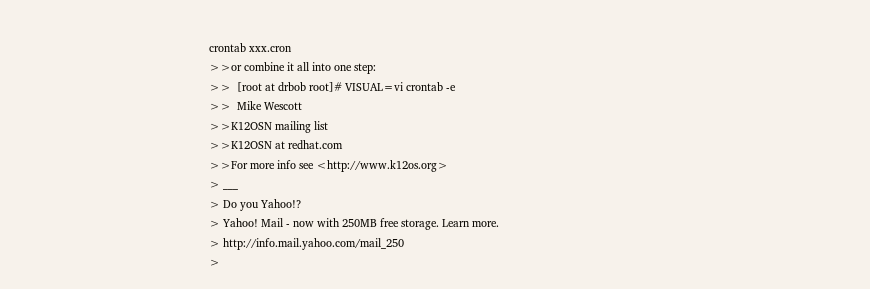crontab xxx.cron
>>or combine it all into one step:
>>  [root at drbob root]# VISUAL=vi crontab -e
>>  Mike Wescott
>>K12OSN mailing list
>>K12OSN at redhat.com
>>For more info see <http://www.k12os.org>
> ___
> Do you Yahoo!?
> Yahoo! Mail - now with 250MB free storage. Learn more.
> http://info.mail.yahoo.com/mail_250
>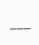___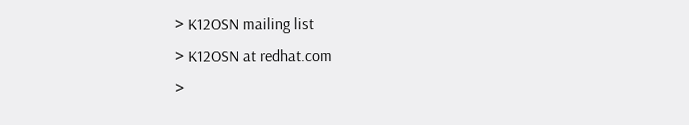> K12OSN mailing list
> K12OSN at redhat.com
>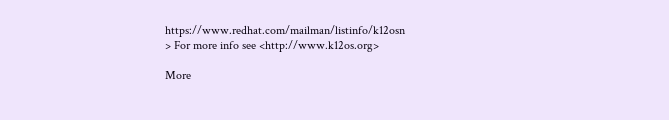https://www.redhat.com/mailman/listinfo/k12osn
> For more info see <http://www.k12os.org>

More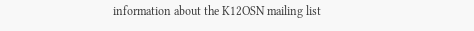information about the K12OSN mailing list